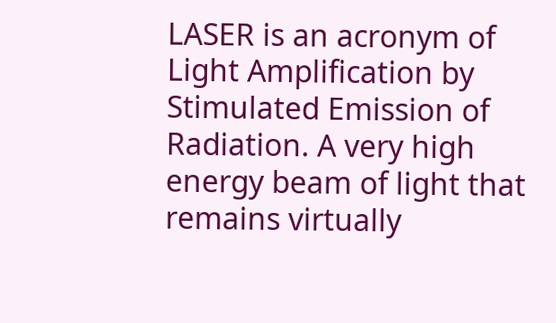LASER is an acronym of Light Amplification by Stimulated Emission of Radiation. A very high energy beam of light that remains virtually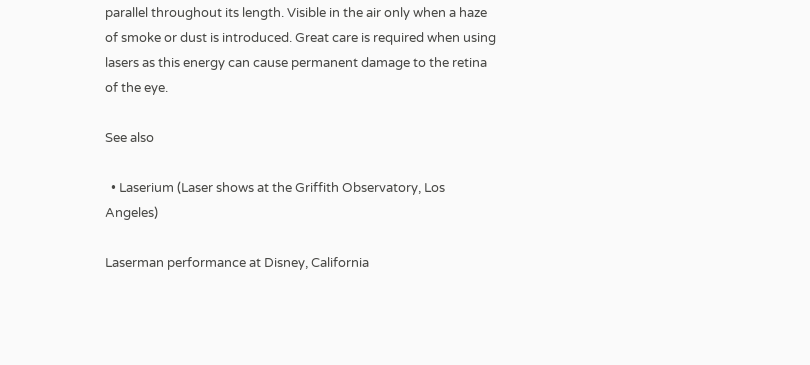parallel throughout its length. Visible in the air only when a haze of smoke or dust is introduced. Great care is required when using lasers as this energy can cause permanent damage to the retina of the eye.

See also

  • Laserium (Laser shows at the Griffith Observatory, Los Angeles)

Laserman performance at Disney, California